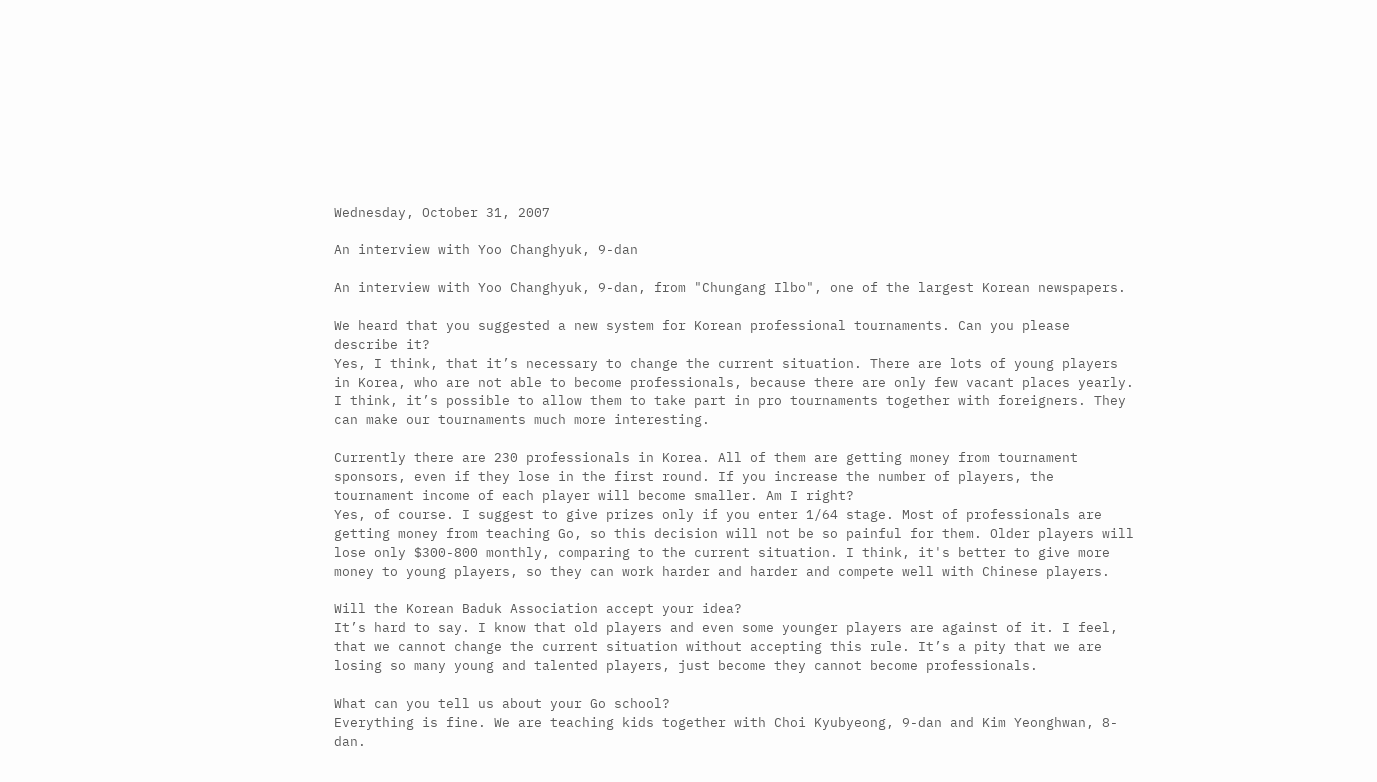Wednesday, October 31, 2007

An interview with Yoo Changhyuk, 9-dan

An interview with Yoo Changhyuk, 9-dan, from "Chungang Ilbo", one of the largest Korean newspapers.

We heard that you suggested a new system for Korean professional tournaments. Can you please describe it?
Yes, I think, that it’s necessary to change the current situation. There are lots of young players in Korea, who are not able to become professionals, because there are only few vacant places yearly. I think, it’s possible to allow them to take part in pro tournaments together with foreigners. They can make our tournaments much more interesting.

Currently there are 230 professionals in Korea. All of them are getting money from tournament sponsors, even if they lose in the first round. If you increase the number of players, the tournament income of each player will become smaller. Am I right?
Yes, of course. I suggest to give prizes only if you enter 1/64 stage. Most of professionals are getting money from teaching Go, so this decision will not be so painful for them. Older players will lose only $300-800 monthly, comparing to the current situation. I think, it's better to give more money to young players, so they can work harder and harder and compete well with Chinese players.

Will the Korean Baduk Association accept your idea?
It’s hard to say. I know that old players and even some younger players are against of it. I feel, that we cannot change the current situation without accepting this rule. It’s a pity that we are losing so many young and talented players, just become they cannot become professionals.

What can you tell us about your Go school?
Everything is fine. We are teaching kids together with Choi Kyubyeong, 9-dan and Kim Yeonghwan, 8-dan.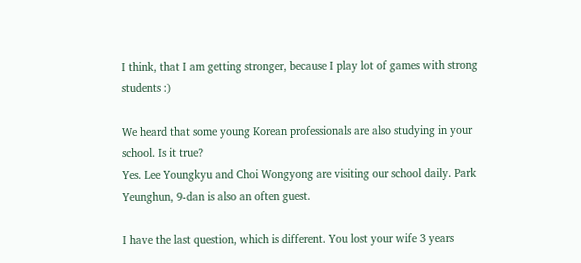I think, that I am getting stronger, because I play lot of games with strong students :)

We heard that some young Korean professionals are also studying in your school. Is it true?
Yes. Lee Youngkyu and Choi Wongyong are visiting our school daily. Park Yeunghun, 9-dan is also an often guest.

I have the last question, which is different. You lost your wife 3 years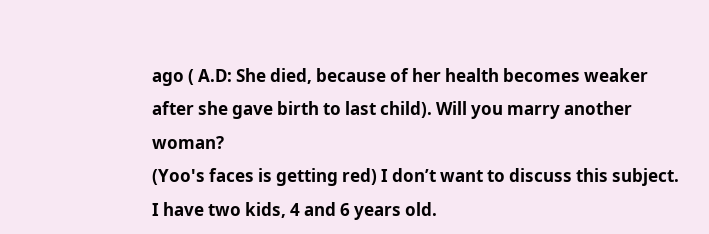ago ( A.D: She died, because of her health becomes weaker after she gave birth to last child). Will you marry another woman?
(Yoo's faces is getting red) I don’t want to discuss this subject. I have two kids, 4 and 6 years old.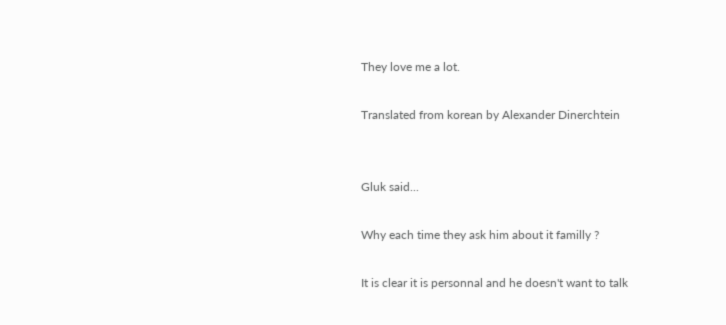They love me a lot.

Translated from korean by Alexander Dinerchtein


Gluk said...

Why each time they ask him about it familly ?

It is clear it is personnal and he doesn't want to talk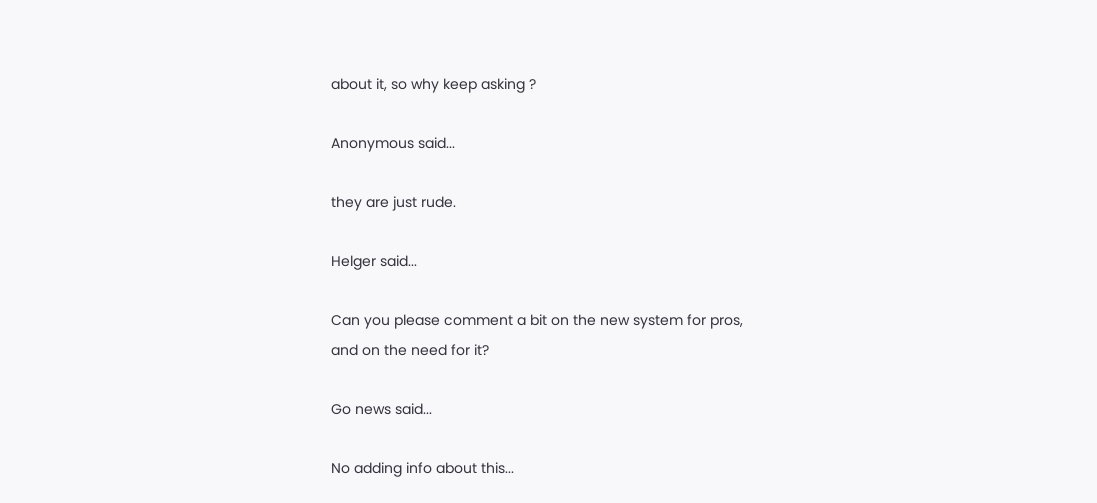about it, so why keep asking ?

Anonymous said...

they are just rude.

Helger said...

Can you please comment a bit on the new system for pros, and on the need for it?

Go news said...

No adding info about this...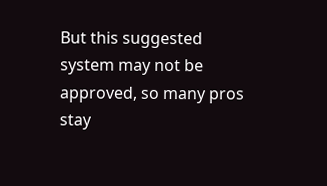But this suggested system may not be approved, so many pros stay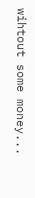wihtout some money...